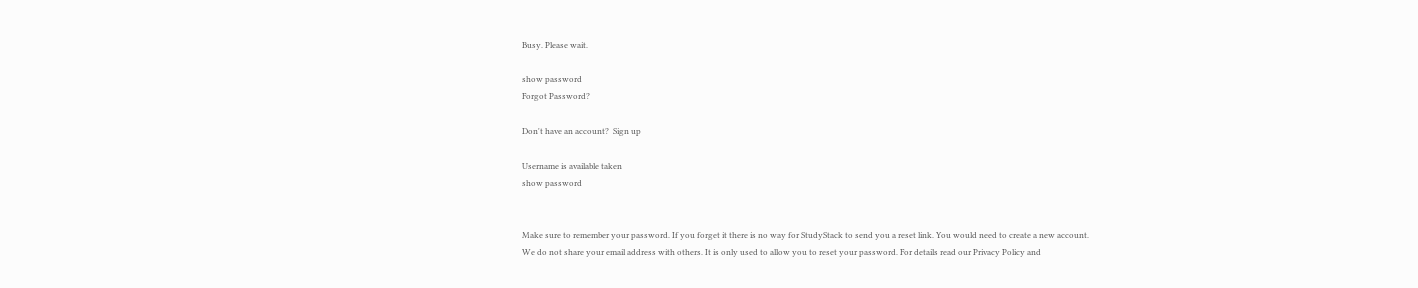Busy. Please wait.

show password
Forgot Password?

Don't have an account?  Sign up

Username is available taken
show password


Make sure to remember your password. If you forget it there is no way for StudyStack to send you a reset link. You would need to create a new account.
We do not share your email address with others. It is only used to allow you to reset your password. For details read our Privacy Policy and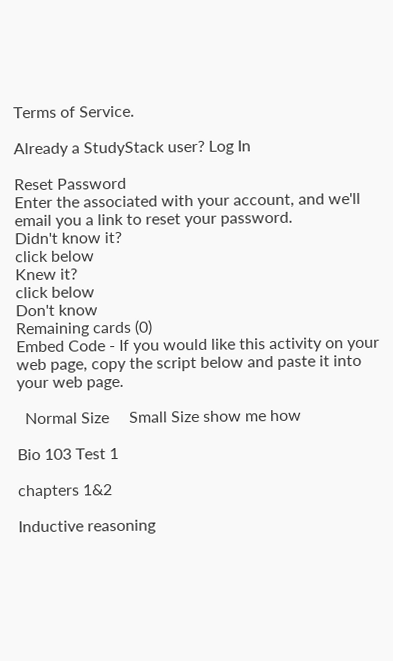Terms of Service.

Already a StudyStack user? Log In

Reset Password
Enter the associated with your account, and we'll email you a link to reset your password.
Didn't know it?
click below
Knew it?
click below
Don't know
Remaining cards (0)
Embed Code - If you would like this activity on your web page, copy the script below and paste it into your web page.

  Normal Size     Small Size show me how

Bio 103 Test 1

chapters 1&2

Inductive reasoning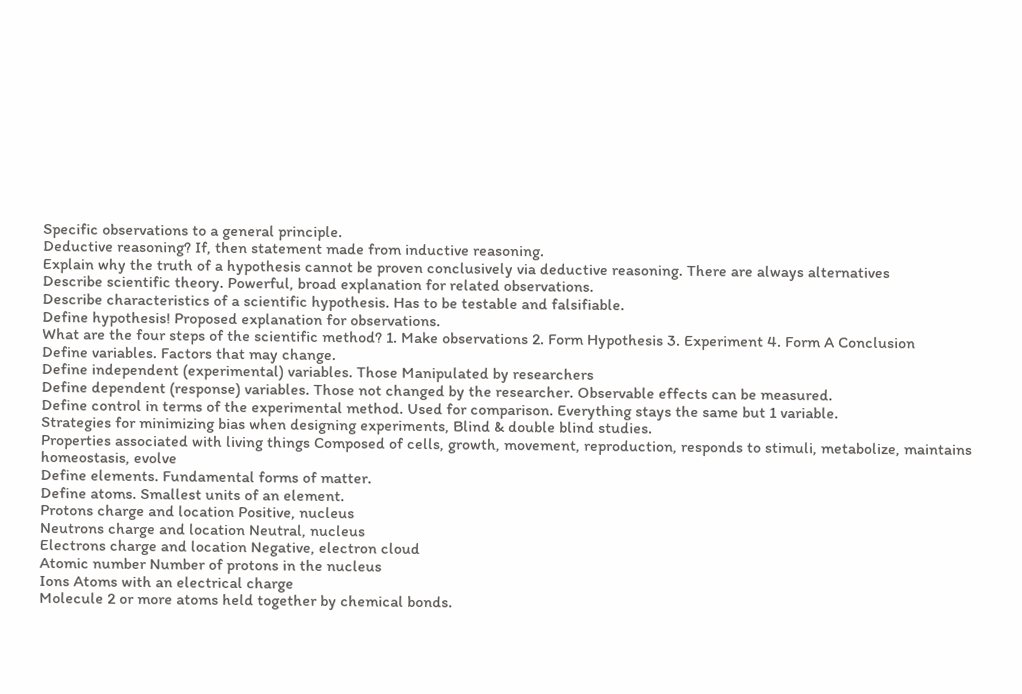Specific observations to a general principle.
Deductive reasoning? If, then statement made from inductive reasoning.
Explain why the truth of a hypothesis cannot be proven conclusively via deductive reasoning. There are always alternatives
Describe scientific theory. Powerful, broad explanation for related observations.
Describe characteristics of a scientific hypothesis. Has to be testable and falsifiable.
Define hypothesis! Proposed explanation for observations.
What are the four steps of the scientific method? 1. Make observations 2. Form Hypothesis 3. Experiment 4. Form A Conclusion
Define variables. Factors that may change.
Define independent (experimental) variables. Those Manipulated by researchers
Define dependent (response) variables. Those not changed by the researcher. Observable effects can be measured.
Define control in terms of the experimental method. Used for comparison. Everything stays the same but 1 variable.
Strategies for minimizing bias when designing experiments, Blind & double blind studies.
Properties associated with living things Composed of cells, growth, movement, reproduction, responds to stimuli, metabolize, maintains homeostasis, evolve
Define elements. Fundamental forms of matter.
Define atoms. Smallest units of an element.
Protons charge and location Positive, nucleus
Neutrons charge and location Neutral, nucleus
Electrons charge and location Negative, electron cloud
Atomic number Number of protons in the nucleus
Ions Atoms with an electrical charge
Molecule 2 or more atoms held together by chemical bonds.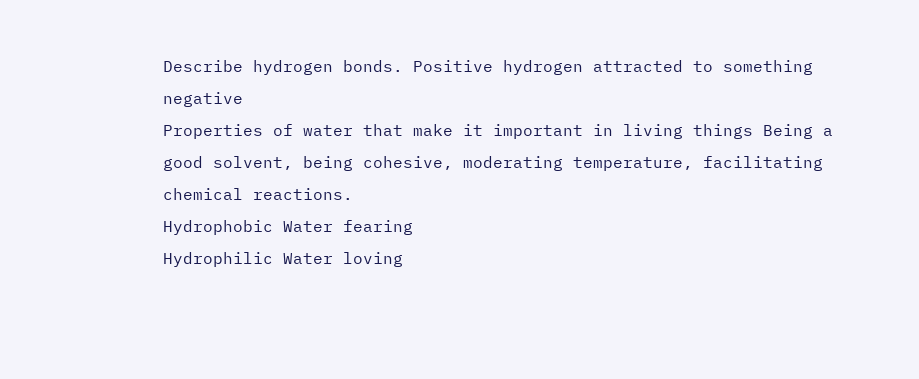Describe hydrogen bonds. Positive hydrogen attracted to something negative
Properties of water that make it important in living things Being a good solvent, being cohesive, moderating temperature, facilitating chemical reactions.
Hydrophobic Water fearing
Hydrophilic Water loving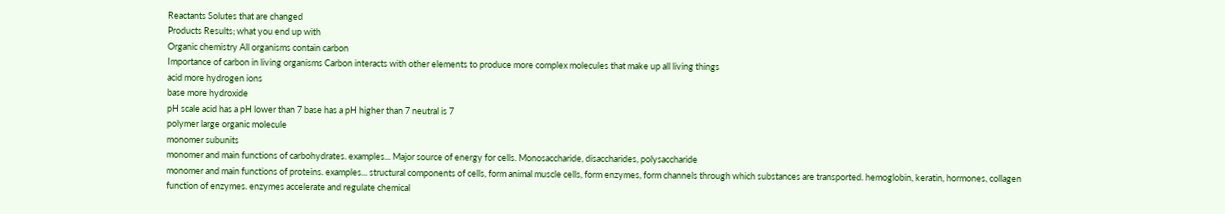Reactants Solutes that are changed
Products Results; what you end up with
Organic chemistry All organisms contain carbon
Importance of carbon in living organisms Carbon interacts with other elements to produce more complex molecules that make up all living things
acid more hydrogen ions
base more hydroxide
pH scale acid has a pH lower than 7 base has a pH higher than 7 neutral is 7
polymer large organic molecule
monomer subunits
monomer and main functions of carbohydrates. examples... Major source of energy for cells. Monosaccharide, disaccharides, polysaccharide
monomer and main functions of proteins. examples... structural components of cells, form animal muscle cells, form enzymes, form channels through which substances are transported. hemoglobin, keratin, hormones, collagen
function of enzymes. enzymes accelerate and regulate chemical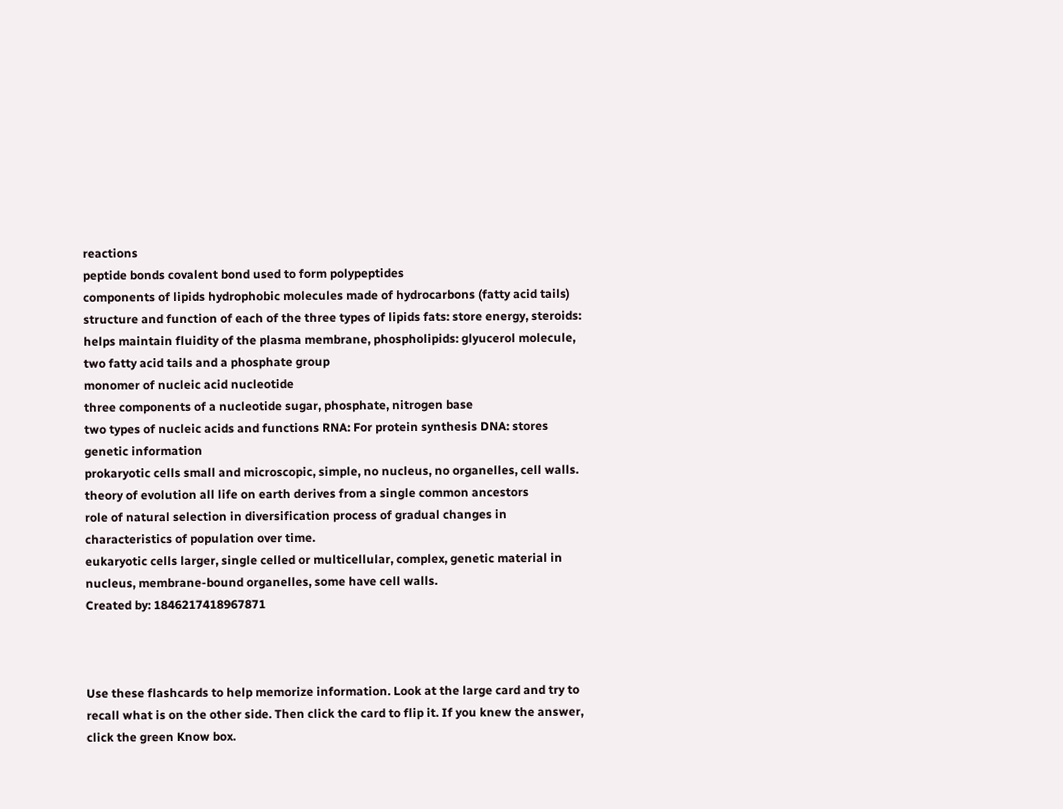reactions
peptide bonds covalent bond used to form polypeptides
components of lipids hydrophobic molecules made of hydrocarbons (fatty acid tails)
structure and function of each of the three types of lipids fats: store energy, steroids: helps maintain fluidity of the plasma membrane, phospholipids: glyucerol molecule, two fatty acid tails and a phosphate group
monomer of nucleic acid nucleotide
three components of a nucleotide sugar, phosphate, nitrogen base
two types of nucleic acids and functions RNA: For protein synthesis DNA: stores genetic information
prokaryotic cells small and microscopic, simple, no nucleus, no organelles, cell walls.
theory of evolution all life on earth derives from a single common ancestors
role of natural selection in diversification process of gradual changes in characteristics of population over time.
eukaryotic cells larger, single celled or multicellular, complex, genetic material in nucleus, membrane-bound organelles, some have cell walls.
Created by: 1846217418967871



Use these flashcards to help memorize information. Look at the large card and try to recall what is on the other side. Then click the card to flip it. If you knew the answer, click the green Know box.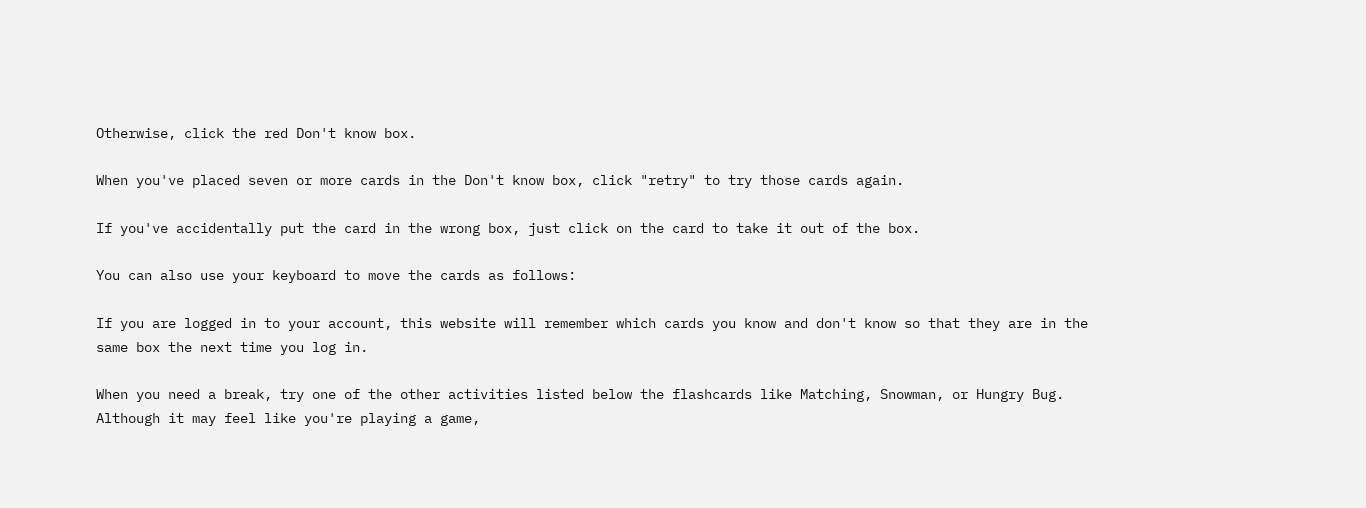Otherwise, click the red Don't know box.

When you've placed seven or more cards in the Don't know box, click "retry" to try those cards again.

If you've accidentally put the card in the wrong box, just click on the card to take it out of the box.

You can also use your keyboard to move the cards as follows:

If you are logged in to your account, this website will remember which cards you know and don't know so that they are in the same box the next time you log in.

When you need a break, try one of the other activities listed below the flashcards like Matching, Snowman, or Hungry Bug. Although it may feel like you're playing a game,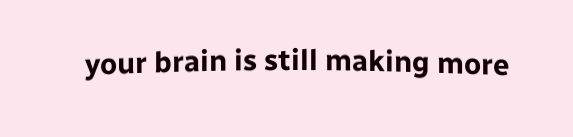your brain is still making more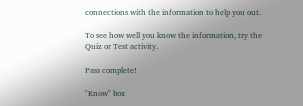connections with the information to help you out.

To see how well you know the information, try the Quiz or Test activity.

Pass complete!

"Know" box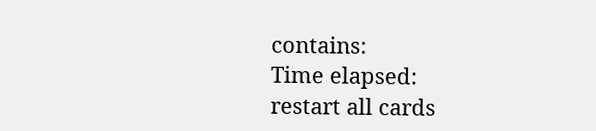contains:
Time elapsed:
restart all cards